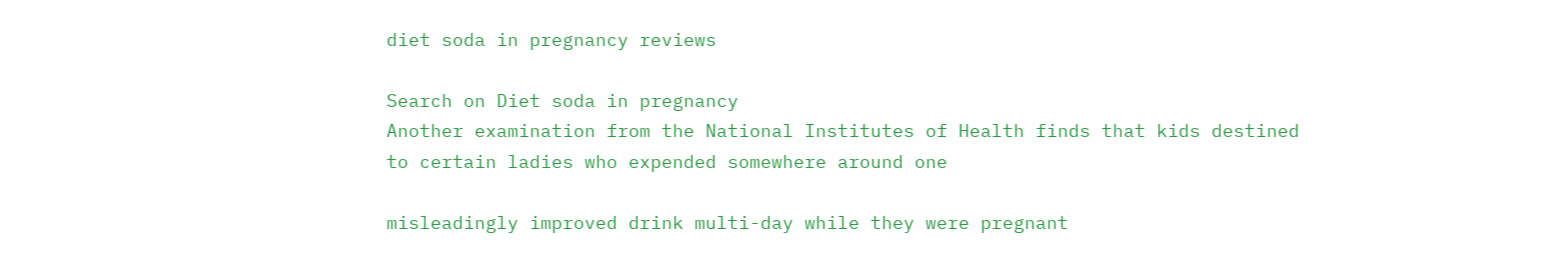diet soda in pregnancy reviews

Search on Diet soda in pregnancy
Another examination from the National Institutes of Health finds that kids destined to certain ladies who expended somewhere around one

misleadingly improved drink multi-day while they were pregnant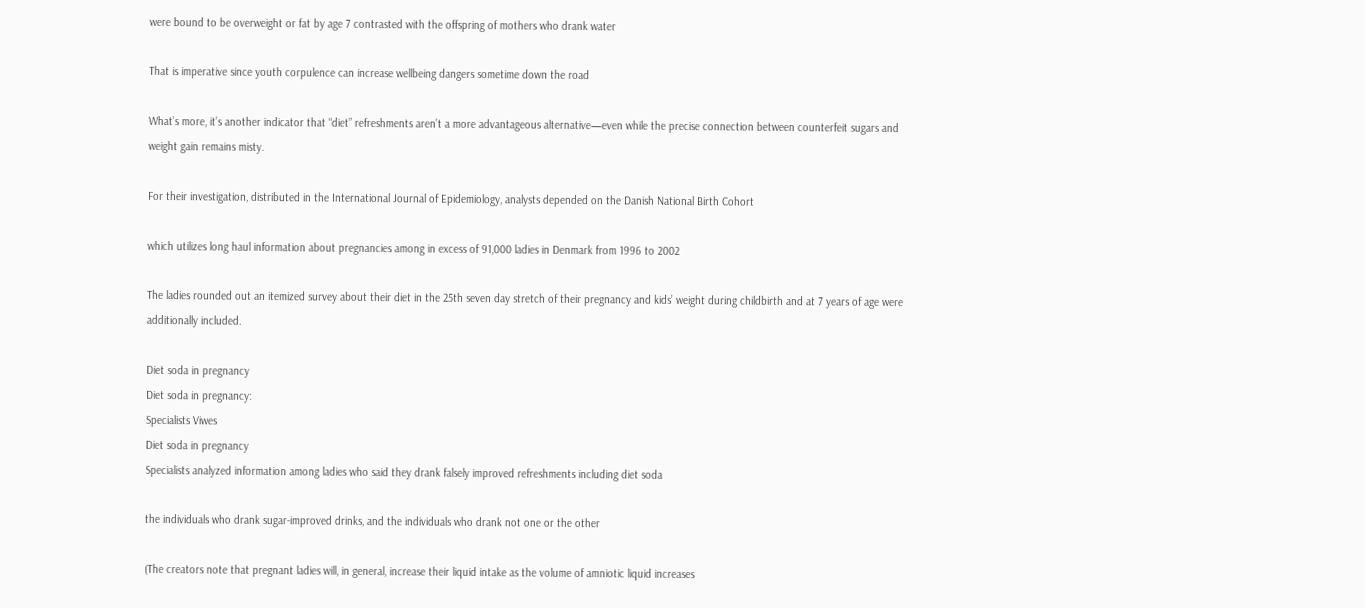were bound to be overweight or fat by age 7 contrasted with the offspring of mothers who drank water

That is imperative since youth corpulence can increase wellbeing dangers sometime down the road

What’s more, it’s another indicator that “diet” refreshments aren’t a more advantageous alternative—even while the precise connection between counterfeit sugars and weight gain remains misty.

For their investigation, distributed in the International Journal of Epidemiology, analysts depended on the Danish National Birth Cohort

which utilizes long haul information about pregnancies among in excess of 91,000 ladies in Denmark from 1996 to 2002

The ladies rounded out an itemized survey about their diet in the 25th seven day stretch of their pregnancy and kids’ weight during childbirth and at 7 years of age were additionally included.

Diet soda in pregnancy
Diet soda in pregnancy:
Specialists Viwes
Diet soda in pregnancy
Specialists analyzed information among ladies who said they drank falsely improved refreshments including diet soda

the individuals who drank sugar-improved drinks, and the individuals who drank not one or the other

(The creators note that pregnant ladies will, in general, increase their liquid intake as the volume of amniotic liquid increases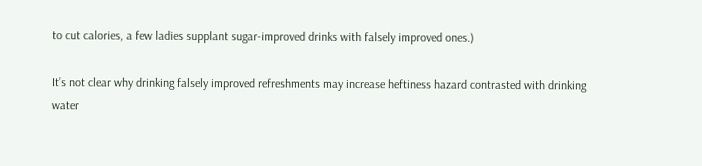to cut calories, a few ladies supplant sugar-improved drinks with falsely improved ones.)

It’s not clear why drinking falsely improved refreshments may increase heftiness hazard contrasted with drinking water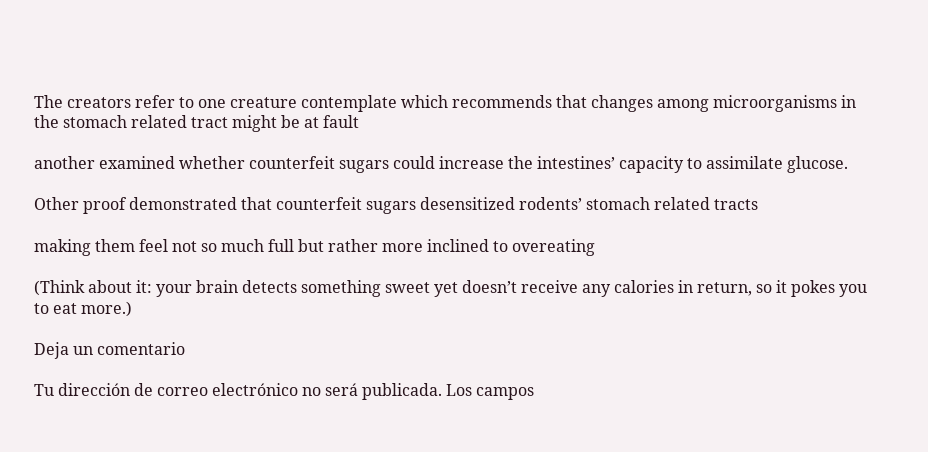The creators refer to one creature contemplate which recommends that changes among microorganisms in the stomach related tract might be at fault

another examined whether counterfeit sugars could increase the intestines’ capacity to assimilate glucose.

Other proof demonstrated that counterfeit sugars desensitized rodents’ stomach related tracts

making them feel not so much full but rather more inclined to overeating

(Think about it: your brain detects something sweet yet doesn’t receive any calories in return, so it pokes you to eat more.)

Deja un comentario

Tu dirección de correo electrónico no será publicada. Los campos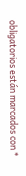obligatorios están marcados con *